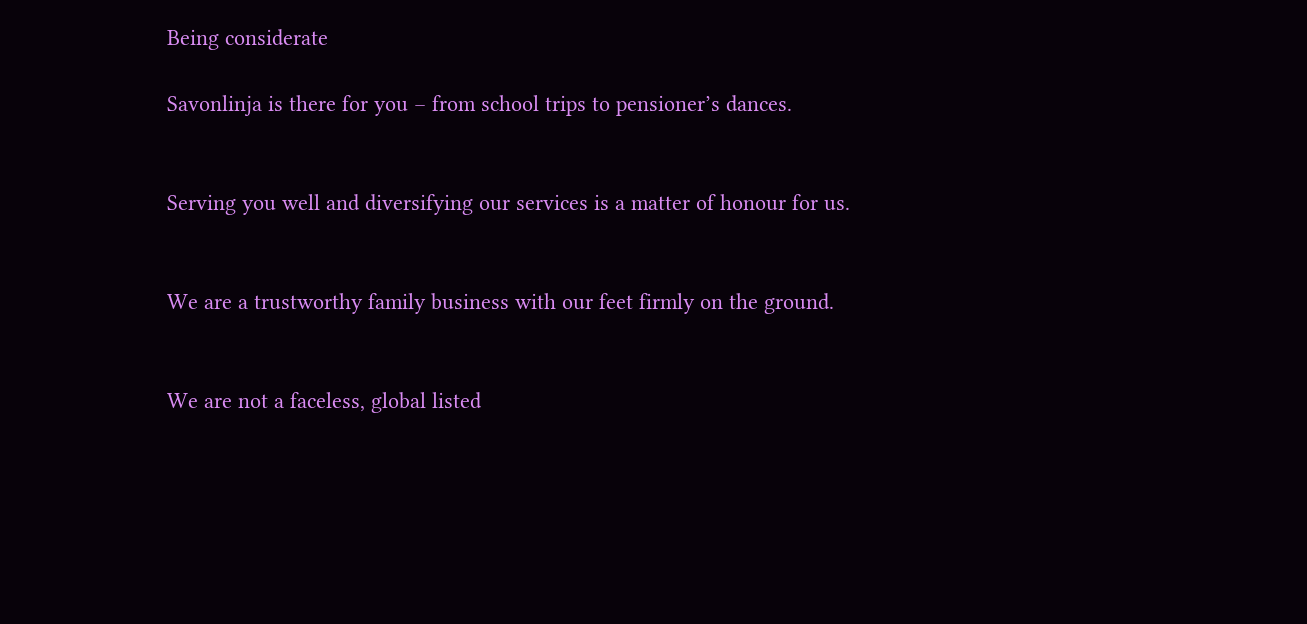Being considerate

Savonlinja is there for you – from school trips to pensioner’s dances.


Serving you well and diversifying our services is a matter of honour for us.


We are a trustworthy family business with our feet firmly on the ground.


We are not a faceless, global listed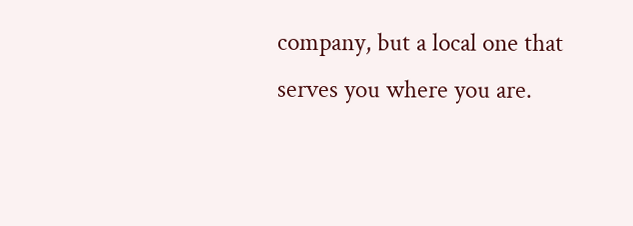company, but a local one that serves you where you are.